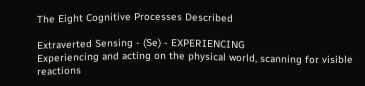The Eight Cognitive Processes Described

Extraverted Sensing - (Se) - EXPERIENCING
Experiencing and acting on the physical world, scanning for visible reactions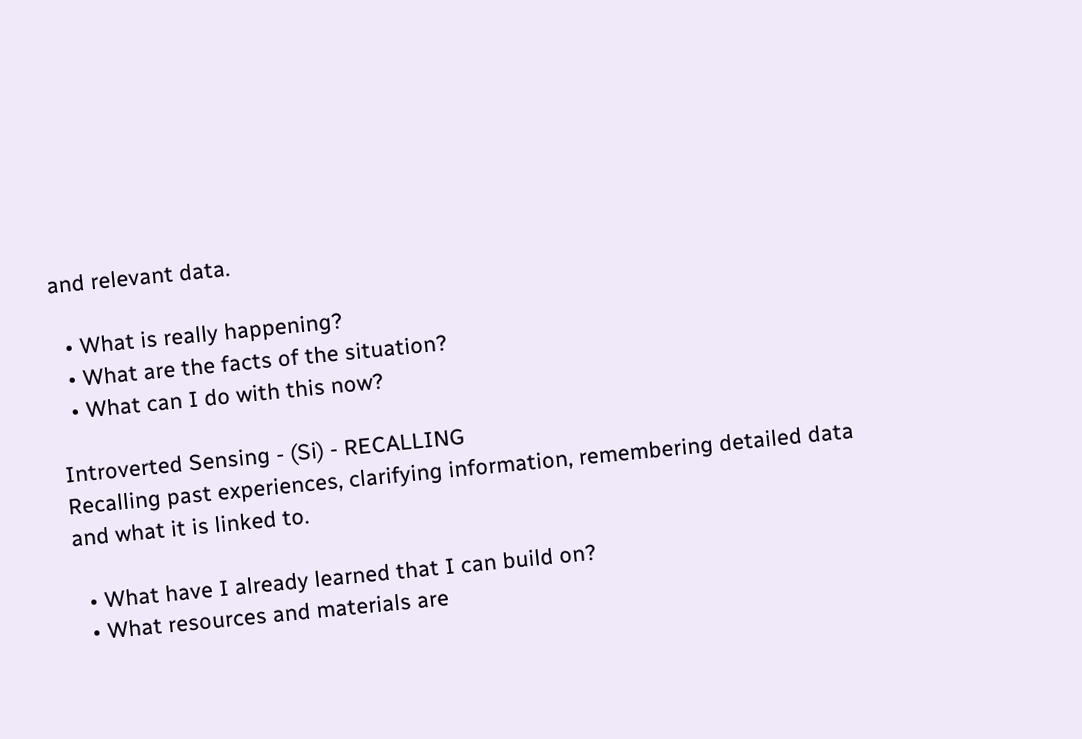and relevant data.

  • What is really happening?
  • What are the facts of the situation?
  • What can I do with this now?

Introverted Sensing - (Si) - RECALLING
Recalling past experiences, clarifying information, remembering detailed data and what it is linked to.

  • What have I already learned that I can build on?
  • What resources and materials are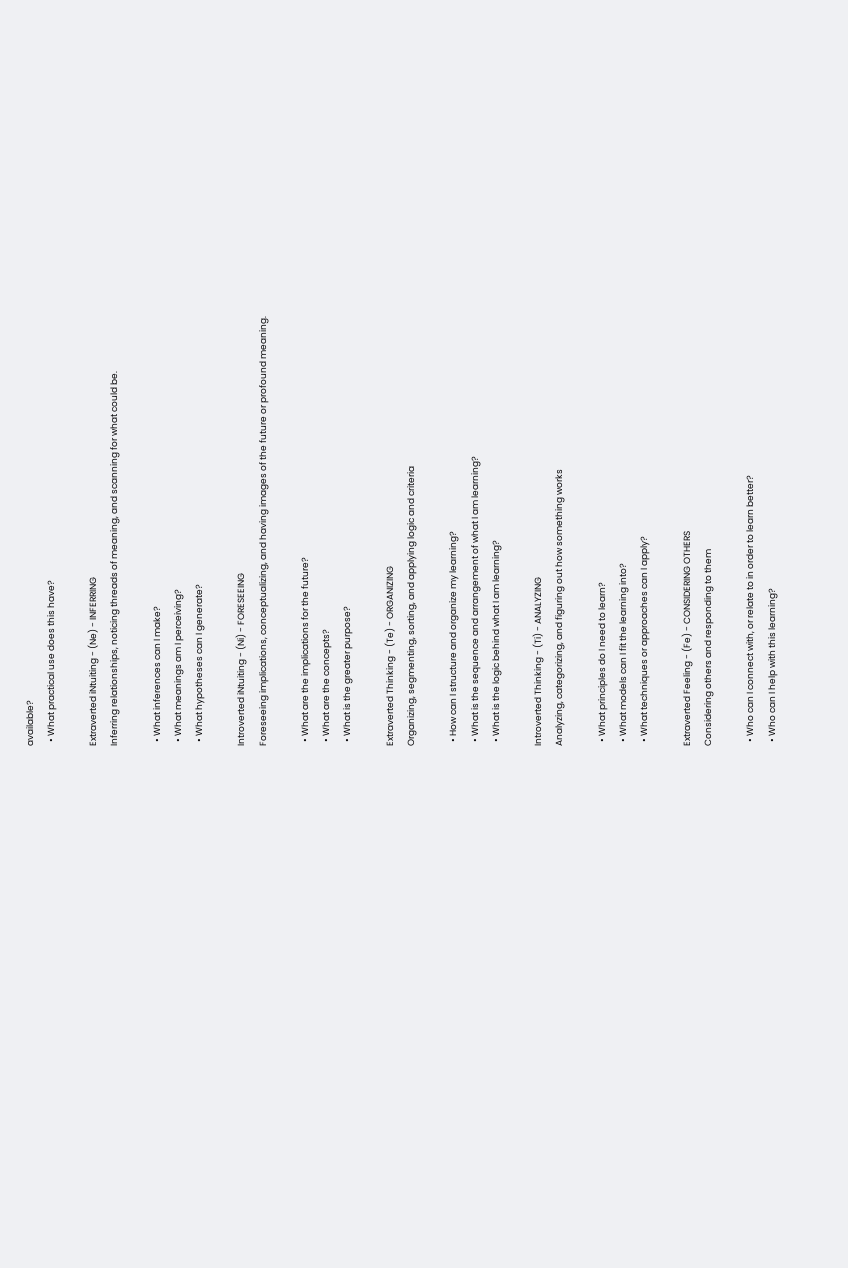available?
  • What practical use does this have?

Extraverted iNtuiting - (Ne) - INFERRING
Inferring relationships, noticing threads of meaning, and scanning for what could be.

  • What inferences can I make?
  • What meanings am I perceiving?
  • What hypotheses can I generate?

Introverted iNtuiting - (Ni) - FORESEEING
Foreseeing implications, conceptualizing, and having images of the future or profound meaning.

  • What are the implications for the future?
  • What are the concepts?
  • What is the greater purpose?

Extraverted Thinking - (Te) - ORGANIZING
Organizing, segmenting, sorting, and applying logic and criteria

  • How can I structure and organize my learning?
  • What is the sequence and arrangement of what I am learning?
  • What is the logic behind what I am learning?

Introverted Thinking - (Ti) - ANALYZING
Analyzing, categorizing, and figuring out how something works

  • What principles do I need to learn?
  • What models can I fit the learning into?
  • What techniques or approaches can I apply?

Extraverted Feeling - (Fe) - CONSIDERING OTHERS
Considering others and responding to them

  • Who can I connect with, or relate to in order to learn better?
  • Who can I help with this learning?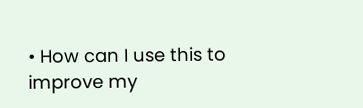• How can I use this to improve my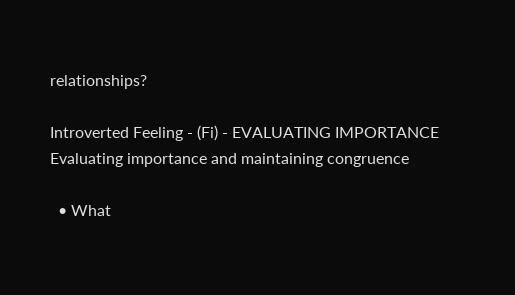relationships?

Introverted Feeling - (Fi) - EVALUATING IMPORTANCE
Evaluating importance and maintaining congruence

  • What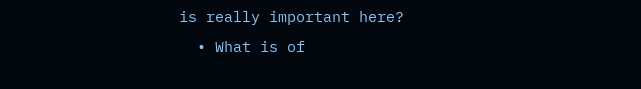is really important here?
  • What is of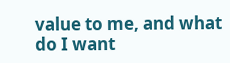value to me, and what do I want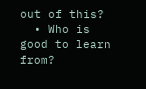out of this?
  • Who is good to learn from?